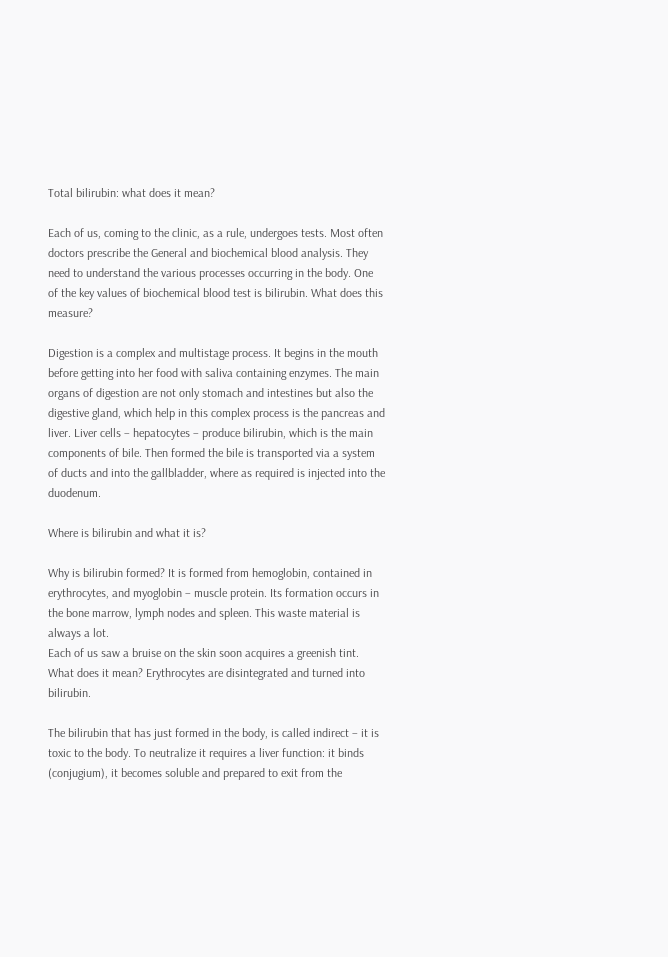Total bilirubin: what does it mean?

Each of us, coming to the clinic, as a rule, undergoes tests. Most often doctors prescribe the General and biochemical blood analysis. They need to understand the various processes occurring in the body. One of the key values of biochemical blood test is bilirubin. What does this measure?

Digestion is a complex and multistage process. It begins in the mouth before getting into her food with saliva containing enzymes. The main organs of digestion are not only stomach and intestines but also the digestive gland, which help in this complex process is the pancreas and liver. Liver cells – hepatocytes – produce bilirubin, which is the main components of bile. Then formed the bile is transported via a system of ducts and into the gallbladder, where as required is injected into the duodenum.

Where is bilirubin and what it is?

Why is bilirubin formed? It is formed from hemoglobin, contained in erythrocytes, and myoglobin – muscle protein. Its formation occurs in the bone marrow, lymph nodes and spleen. This waste material is always a lot.
Each of us saw a bruise on the skin soon acquires a greenish tint. What does it mean? Erythrocytes are disintegrated and turned into bilirubin.

The bilirubin that has just formed in the body, is called indirect – it is toxic to the body. To neutralize it requires a liver function: it binds (conjugium), it becomes soluble and prepared to exit from the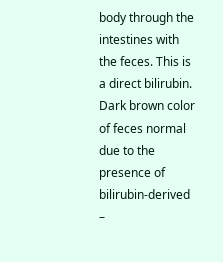body through the intestines with the feces. This is a direct bilirubin. Dark brown color of feces normal due to the presence of bilirubin-derived –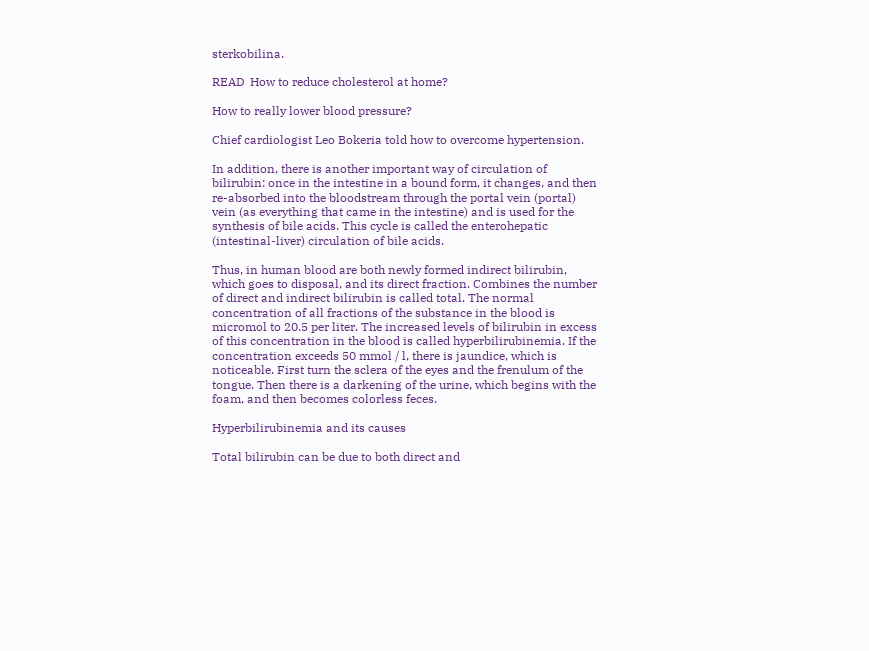sterkobilina.

READ  How to reduce cholesterol at home?

How to really lower blood pressure?

Chief cardiologist Leo Bokeria told how to overcome hypertension.

In addition, there is another important way of circulation of bilirubin: once in the intestine in a bound form, it changes, and then re-absorbed into the bloodstream through the portal vein (portal) vein (as everything that came in the intestine) and is used for the synthesis of bile acids. This cycle is called the enterohepatic (intestinal-liver) circulation of bile acids.

Thus, in human blood are both newly formed indirect bilirubin, which goes to disposal, and its direct fraction. Combines the number of direct and indirect bilirubin is called total. The normal concentration of all fractions of the substance in the blood is micromol to 20.5 per liter. The increased levels of bilirubin in excess of this concentration in the blood is called hyperbilirubinemia. If the concentration exceeds 50 mmol / l, there is jaundice, which is noticeable. First turn the sclera of the eyes and the frenulum of the tongue. Then there is a darkening of the urine, which begins with the foam, and then becomes colorless feces.

Hyperbilirubinemia and its causes

Total bilirubin can be due to both direct and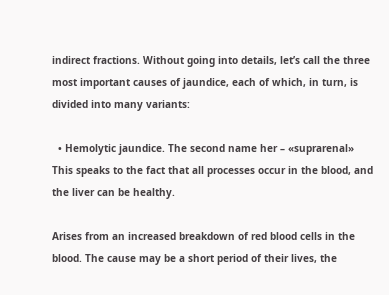indirect fractions. Without going into details, let’s call the three most important causes of jaundice, each of which, in turn, is divided into many variants:

  • Hemolytic jaundice. The second name her – «suprarenal» This speaks to the fact that all processes occur in the blood, and the liver can be healthy.

Arises from an increased breakdown of red blood cells in the blood. The cause may be a short period of their lives, the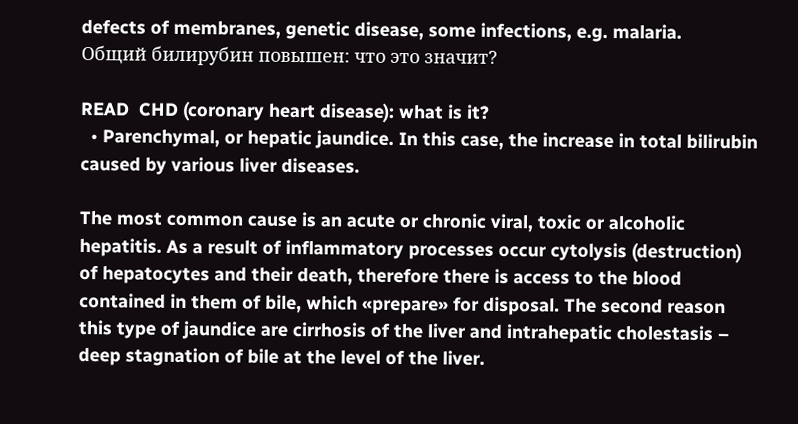defects of membranes, genetic disease, some infections, e.g. malaria.
Общий билирубин повышен: что это значит?

READ  CHD (coronary heart disease): what is it?
  • Parenchymal, or hepatic jaundice. In this case, the increase in total bilirubin caused by various liver diseases.

The most common cause is an acute or chronic viral, toxic or alcoholic hepatitis. As a result of inflammatory processes occur cytolysis (destruction) of hepatocytes and their death, therefore there is access to the blood contained in them of bile, which «prepare» for disposal. The second reason this type of jaundice are cirrhosis of the liver and intrahepatic cholestasis – deep stagnation of bile at the level of the liver.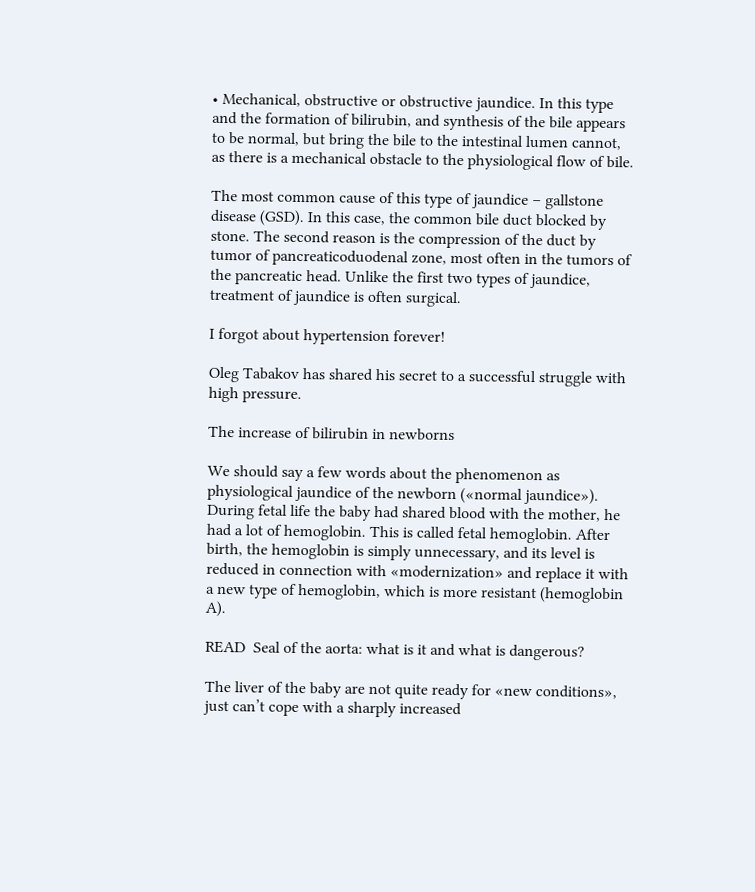• Mechanical, obstructive or obstructive jaundice. In this type and the formation of bilirubin, and synthesis of the bile appears to be normal, but bring the bile to the intestinal lumen cannot, as there is a mechanical obstacle to the physiological flow of bile.

The most common cause of this type of jaundice – gallstone disease (GSD). In this case, the common bile duct blocked by stone. The second reason is the compression of the duct by tumor of pancreaticoduodenal zone, most often in the tumors of the pancreatic head. Unlike the first two types of jaundice, treatment of jaundice is often surgical.

I forgot about hypertension forever!

Oleg Tabakov has shared his secret to a successful struggle with high pressure.

The increase of bilirubin in newborns

We should say a few words about the phenomenon as physiological jaundice of the newborn («normal jaundice»). During fetal life the baby had shared blood with the mother, he had a lot of hemoglobin. This is called fetal hemoglobin. After birth, the hemoglobin is simply unnecessary, and its level is reduced in connection with «modernization» and replace it with a new type of hemoglobin, which is more resistant (hemoglobin A).

READ  Seal of the aorta: what is it and what is dangerous?

The liver of the baby are not quite ready for «new conditions», just can’t cope with a sharply increased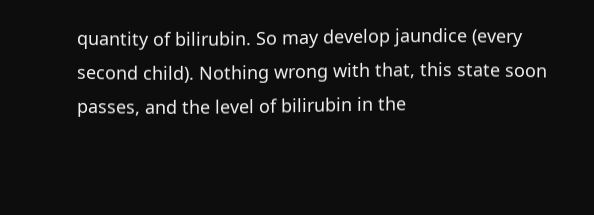quantity of bilirubin. So may develop jaundice (every second child). Nothing wrong with that, this state soon passes, and the level of bilirubin in the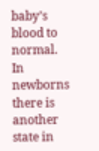baby’s blood to normal. In newborns there is another state in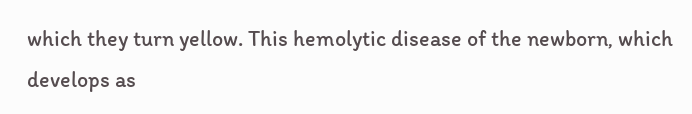which they turn yellow. This hemolytic disease of the newborn, which develops as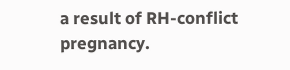a result of RH-conflict pregnancy.